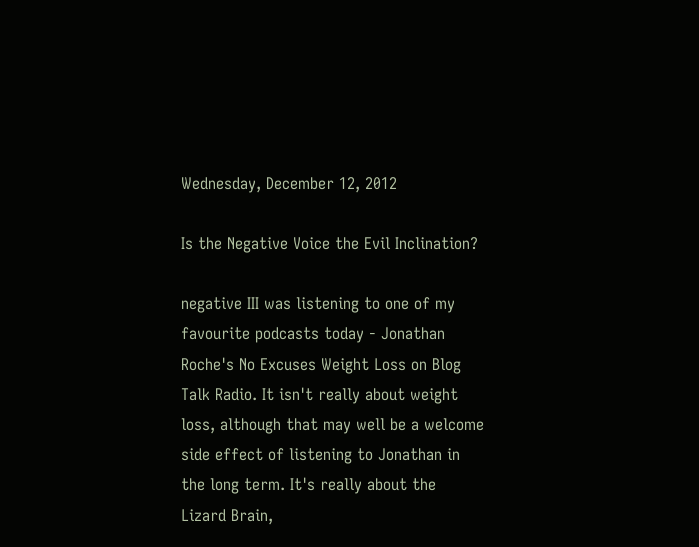Wednesday, December 12, 2012

Is the Negative Voice the Evil Inclination?

negative III was listening to one of my favourite podcasts today - Jonathan Roche's No Excuses Weight Loss on Blog Talk Radio. It isn't really about weight loss, although that may well be a welcome side effect of listening to Jonathan in the long term. It's really about the Lizard Brain,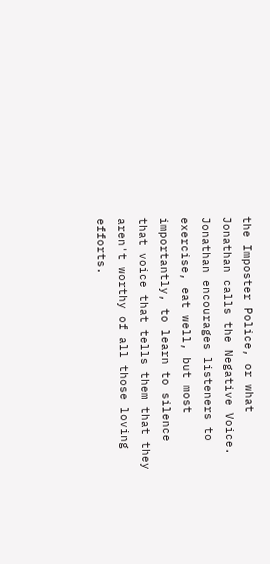the Imposter Police, or what Jonathan calls the Negative Voice. Jonathan encourages listeners to exercise, eat well, but most importantly, to learn to silence that voice that tells them that they aren't worthy of all those loving efforts.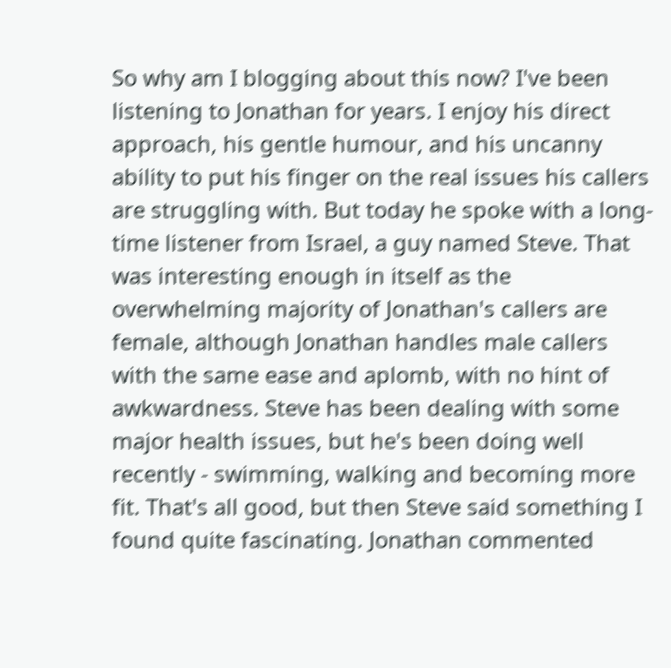So why am I blogging about this now? I've been listening to Jonathan for years. I enjoy his direct approach, his gentle humour, and his uncanny ability to put his finger on the real issues his callers are struggling with. But today he spoke with a long-time listener from Israel, a guy named Steve. That was interesting enough in itself as the overwhelming majority of Jonathan's callers are female, although Jonathan handles male callers with the same ease and aplomb, with no hint of awkwardness. Steve has been dealing with some major health issues, but he's been doing well recently - swimming, walking and becoming more fit. That's all good, but then Steve said something I found quite fascinating. Jonathan commented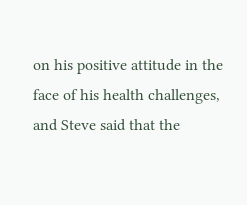on his positive attitude in the face of his health challenges, and Steve said that the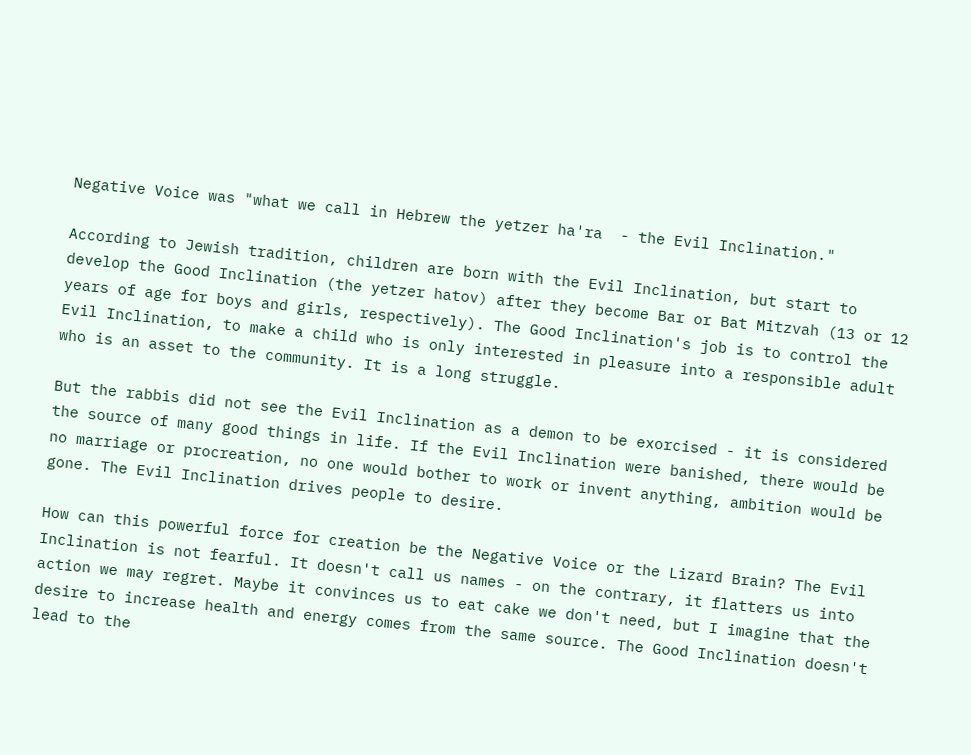Negative Voice was "what we call in Hebrew the yetzer ha'ra  - the Evil Inclination."

According to Jewish tradition, children are born with the Evil Inclination, but start to develop the Good Inclination (the yetzer hatov) after they become Bar or Bat Mitzvah (13 or 12 years of age for boys and girls, respectively). The Good Inclination's job is to control the Evil Inclination, to make a child who is only interested in pleasure into a responsible adult who is an asset to the community. It is a long struggle.

But the rabbis did not see the Evil Inclination as a demon to be exorcised - it is considered the source of many good things in life. If the Evil Inclination were banished, there would be no marriage or procreation, no one would bother to work or invent anything, ambition would be gone. The Evil Inclination drives people to desire.

How can this powerful force for creation be the Negative Voice or the Lizard Brain? The Evil Inclination is not fearful. It doesn't call us names - on the contrary, it flatters us into action we may regret. Maybe it convinces us to eat cake we don't need, but I imagine that the desire to increase health and energy comes from the same source. The Good Inclination doesn't lead to the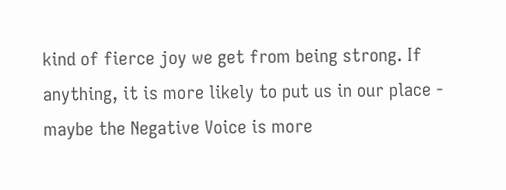kind of fierce joy we get from being strong. If anything, it is more likely to put us in our place - maybe the Negative Voice is more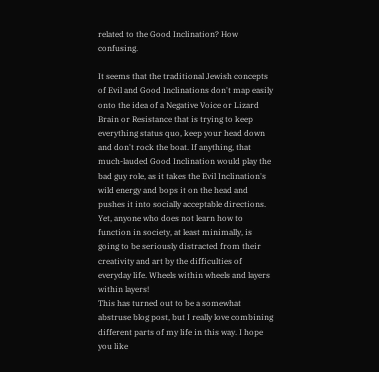related to the Good Inclination? How confusing.

It seems that the traditional Jewish concepts of Evil and Good Inclinations don't map easily onto the idea of a Negative Voice or Lizard Brain or Resistance that is trying to keep everything status quo, keep your head down and don't rock the boat. If anything, that much-lauded Good Inclination would play the bad guy role, as it takes the Evil Inclination's wild energy and bops it on the head and pushes it into socially acceptable directions. Yet, anyone who does not learn how to function in society, at least minimally, is going to be seriously distracted from their creativity and art by the difficulties of everyday life. Wheels within wheels and layers within layers!
This has turned out to be a somewhat abstruse blog post, but I really love combining different parts of my life in this way. I hope you like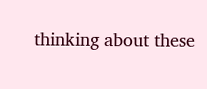thinking about these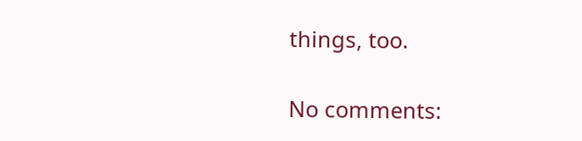things, too.

No comments: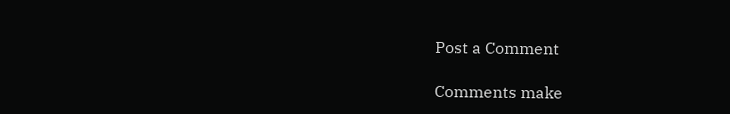Post a Comment

Comments make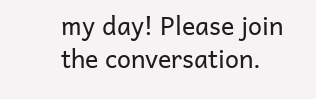my day! Please join the conversation.